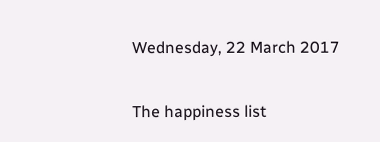Wednesday, 22 March 2017

The happiness list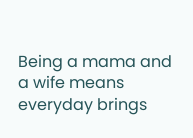Being a mama and a wife means everyday brings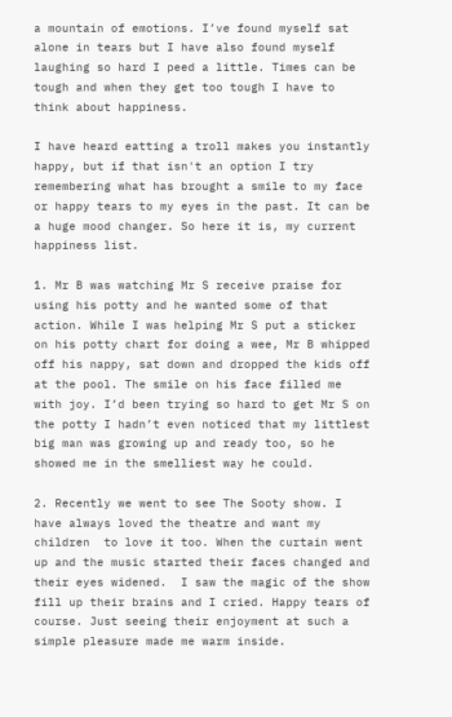a mountain of emotions. I’ve found myself sat alone in tears but I have also found myself laughing so hard I peed a little. Times can be tough and when they get too tough I have to think about happiness.

I have heard eatting a troll makes you instantly happy, but if that isn't an option I try remembering what has brought a smile to my face or happy tears to my eyes in the past. It can be a huge mood changer. So here it is, my current happiness list.

1. Mr B was watching Mr S receive praise for using his potty and he wanted some of that action. While I was helping Mr S put a sticker on his potty chart for doing a wee, Mr B whipped off his nappy, sat down and dropped the kids off at the pool. The smile on his face filled me with joy. I’d been trying so hard to get Mr S on the potty I hadn’t even noticed that my littlest big man was growing up and ready too, so he showed me in the smelliest way he could.

2. Recently we went to see The Sooty show. I have always loved the theatre and want my children  to love it too. When the curtain went up and the music started their faces changed and their eyes widened.  I saw the magic of the show fill up their brains and I cried. Happy tears of course. Just seeing their enjoyment at such a simple pleasure made me warm inside.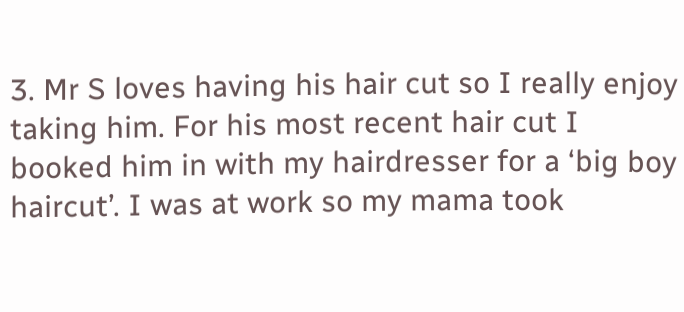3. Mr S loves having his hair cut so I really enjoy taking him. For his most recent hair cut I booked him in with my hairdresser for a ‘big boy haircut’. I was at work so my mama took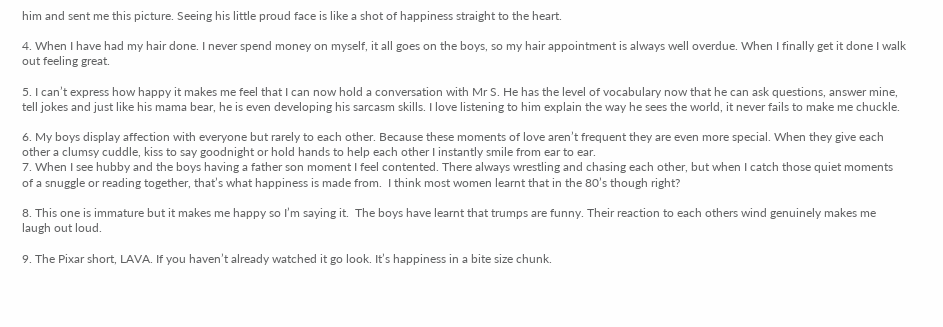him and sent me this picture. Seeing his little proud face is like a shot of happiness straight to the heart.

4. When I have had my hair done. I never spend money on myself, it all goes on the boys, so my hair appointment is always well overdue. When I finally get it done I walk out feeling great.

5. I can’t express how happy it makes me feel that I can now hold a conversation with Mr S. He has the level of vocabulary now that he can ask questions, answer mine, tell jokes and just like his mama bear, he is even developing his sarcasm skills. I love listening to him explain the way he sees the world, it never fails to make me chuckle.

6. My boys display affection with everyone but rarely to each other. Because these moments of love aren’t frequent they are even more special. When they give each other a clumsy cuddle, kiss to say goodnight or hold hands to help each other I instantly smile from ear to ear.
7. When I see hubby and the boys having a father son moment I feel contented. There always wrestling and chasing each other, but when I catch those quiet moments of a snuggle or reading together, that’s what happiness is made from.  I think most women learnt that in the 80’s though right?

8. This one is immature but it makes me happy so I’m saying it.  The boys have learnt that trumps are funny. Their reaction to each others wind genuinely makes me laugh out loud.

9. The Pixar short, LAVA. If you haven’t already watched it go look. It’s happiness in a bite size chunk.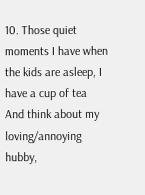10. Those quiet moments I have when the kids are asleep, I have a cup of tea And think about my loving/annoying hubby,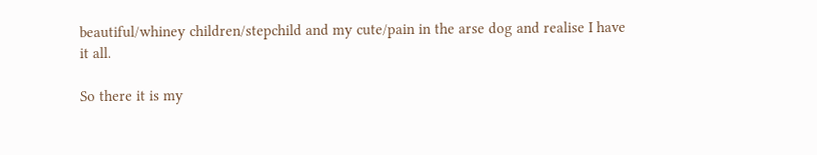beautiful/whiney children/stepchild and my cute/pain in the arse dog and realise I have it all.

So there it is my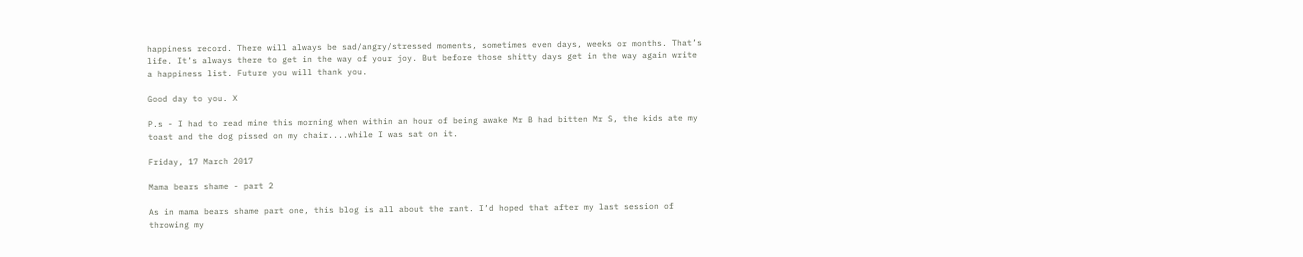happiness record. There will always be sad/angry/stressed moments, sometimes even days, weeks or months. That’s life. It’s always there to get in the way of your joy. But before those shitty days get in the way again write a happiness list. Future you will thank you.

Good day to you. X

P.s - I had to read mine this morning when within an hour of being awake Mr B had bitten Mr S, the kids ate my toast and the dog pissed on my chair....while I was sat on it.

Friday, 17 March 2017

Mama bears shame - part 2

As in mama bears shame part one, this blog is all about the rant. I’d hoped that after my last session of throwing my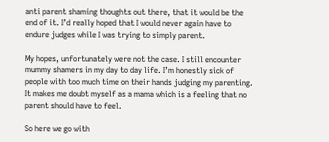anti parent shaming thoughts out there, that it would be the end of it. I’d really hoped that I would never again have to endure judges while I was trying to simply parent.

My hopes, unfortunately were not the case. I still encounter mummy shamers in my day to day life. I’m honestly sick of people with too much time on their hands judging my parenting. It makes me doubt myself as a mama which is a feeling that no parent should have to feel.

So here we go with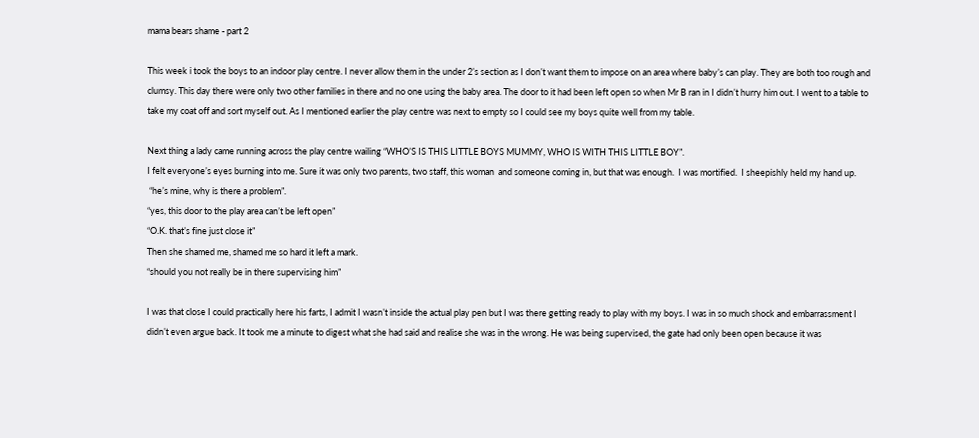mama bears shame - part 2

This week i took the boys to an indoor play centre. I never allow them in the under 2’s section as I don’t want them to impose on an area where baby’s can play. They are both too rough and clumsy. This day there were only two other families in there and no one using the baby area. The door to it had been left open so when Mr B ran in I didn’t hurry him out. I went to a table to take my coat off and sort myself out. As I mentioned earlier the play centre was next to empty so I could see my boys quite well from my table.

Next thing a lady came running across the play centre wailing “WHO’S IS THIS LITTLE BOYS MUMMY, WHO IS WITH THIS LITTLE BOY”.
I felt everyone’s eyes burning into me. Sure it was only two parents, two staff, this woman  and someone coming in, but that was enough.  I was mortified.  I sheepishly held my hand up.
 “he’s mine, why is there a problem”.
“yes, this door to the play area can’t be left open”
“O.K. that’s fine just close it”
Then she shamed me, shamed me so hard it left a mark.
“should you not really be in there supervising him”

I was that close I could practically here his farts, I admit I wasn’t inside the actual play pen but I was there getting ready to play with my boys. I was in so much shock and embarrassment I didn’t even argue back. It took me a minute to digest what she had said and realise she was in the wrong. He was being supervised, the gate had only been open because it was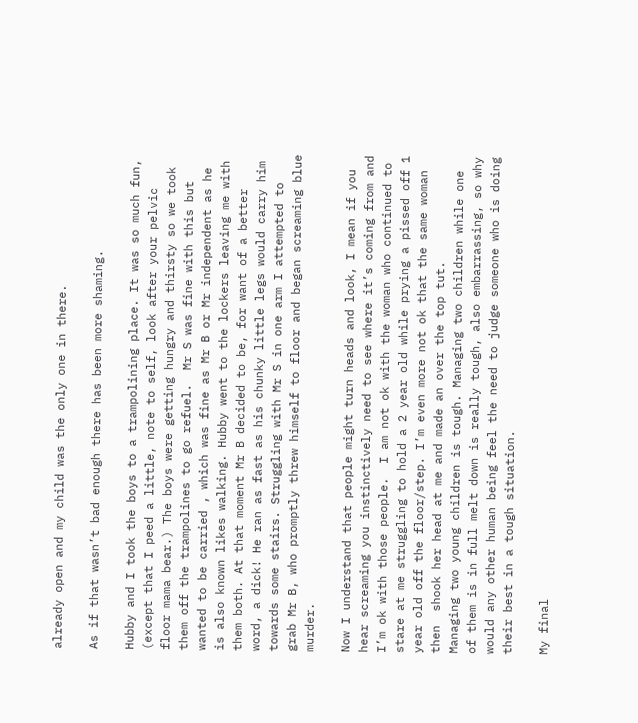already open and my child was the only one in there.

As if that wasn’t bad enough there has been more shaming.

Hubby and I took the boys to a trampolining place. It was so much fun, (except that I peed a little, note to self, look after your pelvic floor mama bear.) The boys were getting hungry and thirsty so we took them off the trampolines to go refuel.  Mr S was fine with this but wanted to be carried , which was fine as Mr B or Mr independent as he is also known likes walking. Hubby went to the lockers leaving me with them both. At that moment Mr B decided to be, for want of a better word, a dick! He ran as fast as his chunky little legs would carry him towards some stairs. Struggling with Mr S in one arm I attempted to grab Mr B, who promptly threw himself to floor and began screaming blue murder.

Now I understand that people might turn heads and look, I mean if you hear screaming you instinctively need to see where it’s coming from and I’m ok with those people.  I am not ok with the woman who continued to stare at me struggling to hold a 2 year old while prying a pissed off 1 year old off the floor/step. I’m even more not ok that the same woman then  shook her head at me and made an over the top tut.
Managing two young children is tough. Managing two children while one of them is in full melt down is really tough, also embarrassing, so why would any other human being feel the need to judge someone who is doing their best in a tough situation.

My final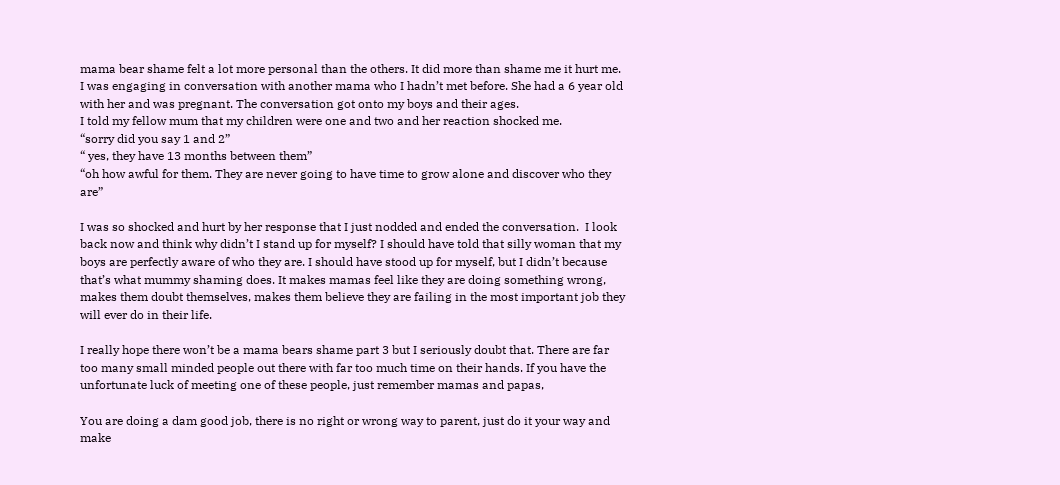mama bear shame felt a lot more personal than the others. It did more than shame me it hurt me. I was engaging in conversation with another mama who I hadn’t met before. She had a 6 year old with her and was pregnant. The conversation got onto my boys and their ages.
I told my fellow mum that my children were one and two and her reaction shocked me.
“sorry did you say 1 and 2”
“ yes, they have 13 months between them”
“oh how awful for them. They are never going to have time to grow alone and discover who they are”

I was so shocked and hurt by her response that I just nodded and ended the conversation.  I look back now and think why didn’t I stand up for myself? I should have told that silly woman that my boys are perfectly aware of who they are. I should have stood up for myself, but I didn’t because that’s what mummy shaming does. It makes mamas feel like they are doing something wrong, makes them doubt themselves, makes them believe they are failing in the most important job they will ever do in their life.

I really hope there won’t be a mama bears shame part 3 but I seriously doubt that. There are far too many small minded people out there with far too much time on their hands. If you have the unfortunate luck of meeting one of these people, just remember mamas and papas,

You are doing a dam good job, there is no right or wrong way to parent, just do it your way and make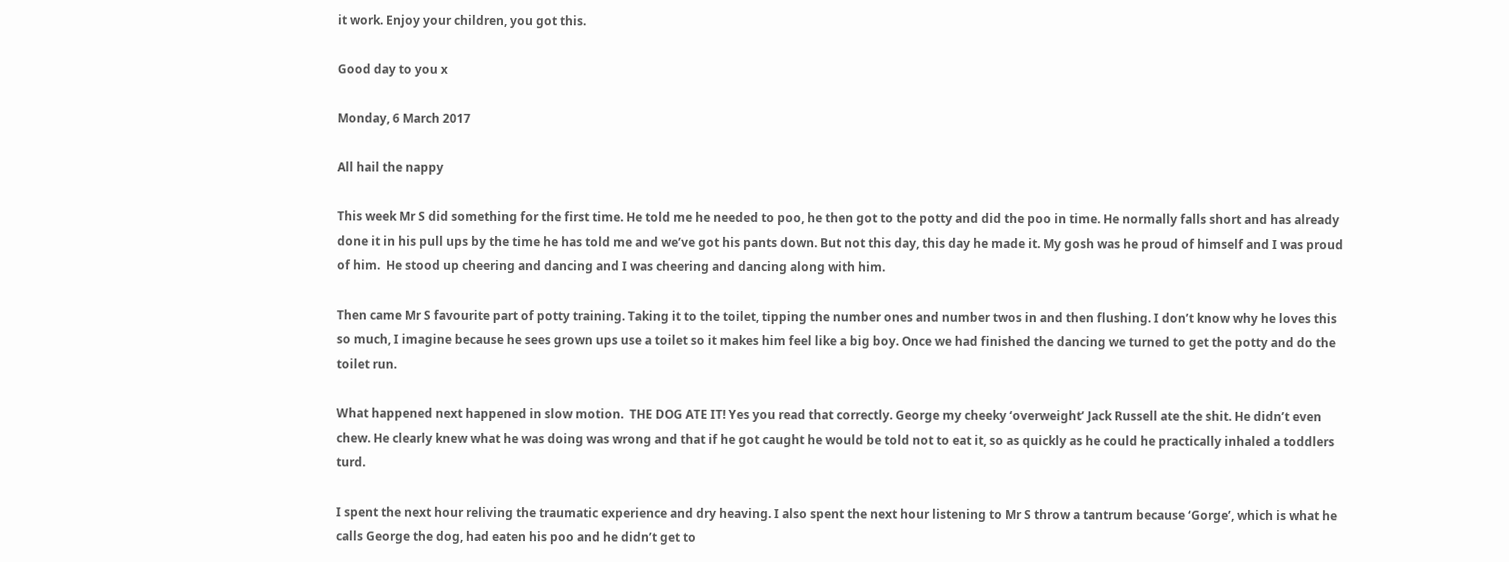it work. Enjoy your children, you got this.

Good day to you x

Monday, 6 March 2017

All hail the nappy

This week Mr S did something for the first time. He told me he needed to poo, he then got to the potty and did the poo in time. He normally falls short and has already done it in his pull ups by the time he has told me and we’ve got his pants down. But not this day, this day he made it. My gosh was he proud of himself and I was proud of him.  He stood up cheering and dancing and I was cheering and dancing along with him.

Then came Mr S favourite part of potty training. Taking it to the toilet, tipping the number ones and number twos in and then flushing. I don’t know why he loves this so much, I imagine because he sees grown ups use a toilet so it makes him feel like a big boy. Once we had finished the dancing we turned to get the potty and do the toilet run.

What happened next happened in slow motion.  THE DOG ATE IT! Yes you read that correctly. George my cheeky ‘overweight’ Jack Russell ate the shit. He didn’t even chew. He clearly knew what he was doing was wrong and that if he got caught he would be told not to eat it, so as quickly as he could he practically inhaled a toddlers turd.

I spent the next hour reliving the traumatic experience and dry heaving. I also spent the next hour listening to Mr S throw a tantrum because ‘Gorge’, which is what he calls George the dog, had eaten his poo and he didn’t get to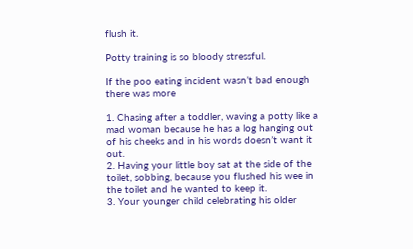flush it.

Potty training is so bloody stressful.

If the poo eating incident wasn’t bad enough there was more

1. Chasing after a toddler, waving a potty like a mad woman because he has a log hanging out of his cheeks and in his words doesn’t want it out.
2. Having your little boy sat at the side of the toilet, sobbing, because you flushed his wee in the toilet and he wanted to keep it.
3. Your younger child celebrating his older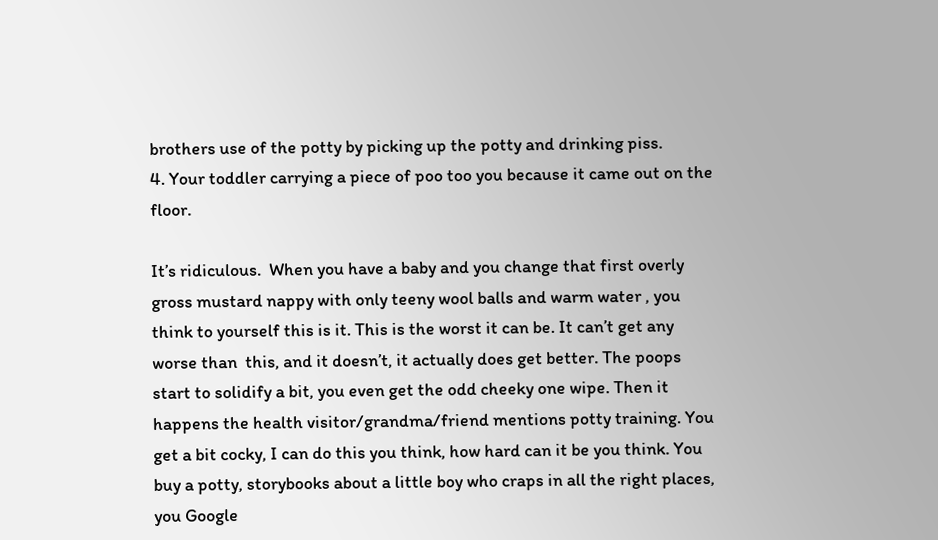brothers use of the potty by picking up the potty and drinking piss.
4. Your toddler carrying a piece of poo too you because it came out on the floor.

It’s ridiculous.  When you have a baby and you change that first overly gross mustard nappy with only teeny wool balls and warm water , you  think to yourself this is it. This is the worst it can be. It can’t get any worse than  this, and it doesn’t, it actually does get better. The poops start to solidify a bit, you even get the odd cheeky one wipe. Then it happens the health visitor/grandma/friend mentions potty training. You get a bit cocky, I can do this you think, how hard can it be you think. You buy a potty, storybooks about a little boy who craps in all the right places, you Google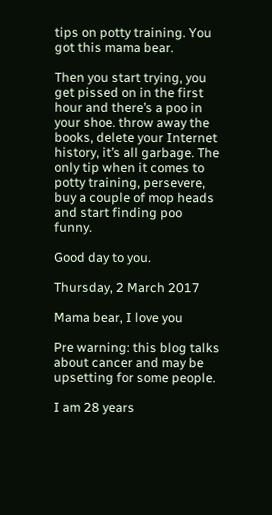tips on potty training. You got this mama bear.

Then you start trying, you get pissed on in the first hour and there’s a poo in your shoe. throw away the books, delete your Internet history, it’s all garbage. The only tip when it comes to potty training, persevere, buy a couple of mop heads and start finding poo funny.

Good day to you.

Thursday, 2 March 2017

Mama bear, I love you

Pre warning: this blog talks about cancer and may be upsetting for some people.

I am 28 years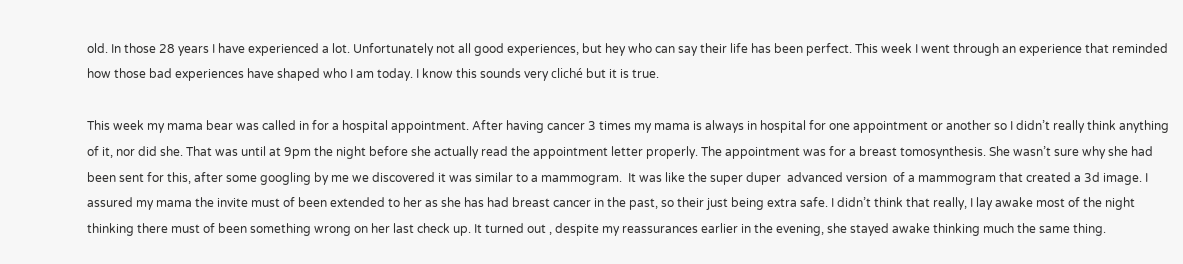old. In those 28 years I have experienced a lot. Unfortunately not all good experiences, but hey who can say their life has been perfect. This week I went through an experience that reminded how those bad experiences have shaped who I am today. I know this sounds very cliché but it is true.

This week my mama bear was called in for a hospital appointment. After having cancer 3 times my mama is always in hospital for one appointment or another so I didn’t really think anything of it, nor did she. That was until at 9pm the night before she actually read the appointment letter properly. The appointment was for a breast tomosynthesis. She wasn’t sure why she had been sent for this, after some googling by me we discovered it was similar to a mammogram.  It was like the super duper  advanced version  of a mammogram that created a 3d image. I assured my mama the invite must of been extended to her as she has had breast cancer in the past, so their just being extra safe. I didn’t think that really, I lay awake most of the night thinking there must of been something wrong on her last check up. It turned out , despite my reassurances earlier in the evening, she stayed awake thinking much the same thing.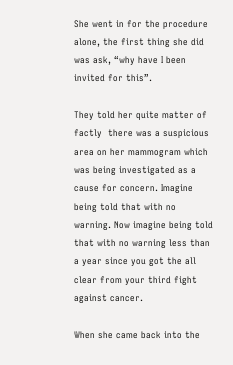She went in for the procedure alone, the first thing she did was ask, “why have I been invited for this”.

They told her quite matter of factly  there was a suspicious area on her mammogram which was being investigated as a cause for concern. Imagine being told that with no warning. Now imagine being told that with no warning less than a year since you got the all clear from your third fight against cancer.

When she came back into the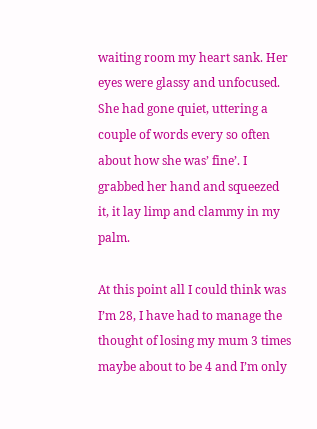waiting room my heart sank. Her eyes were glassy and unfocused. She had gone quiet, uttering a couple of words every so often about how she was’ fine’. I grabbed her hand and squeezed it, it lay limp and clammy in my palm.

At this point all I could think was I’m 28, I have had to manage the thought of losing my mum 3 times maybe about to be 4 and I’m only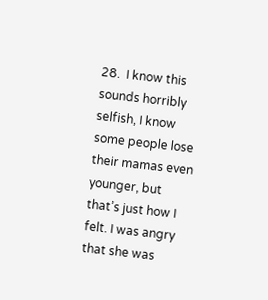28.  I know this sounds horribly selfish, I know some people lose their mamas even younger, but that’s just how I felt. I was angry that she was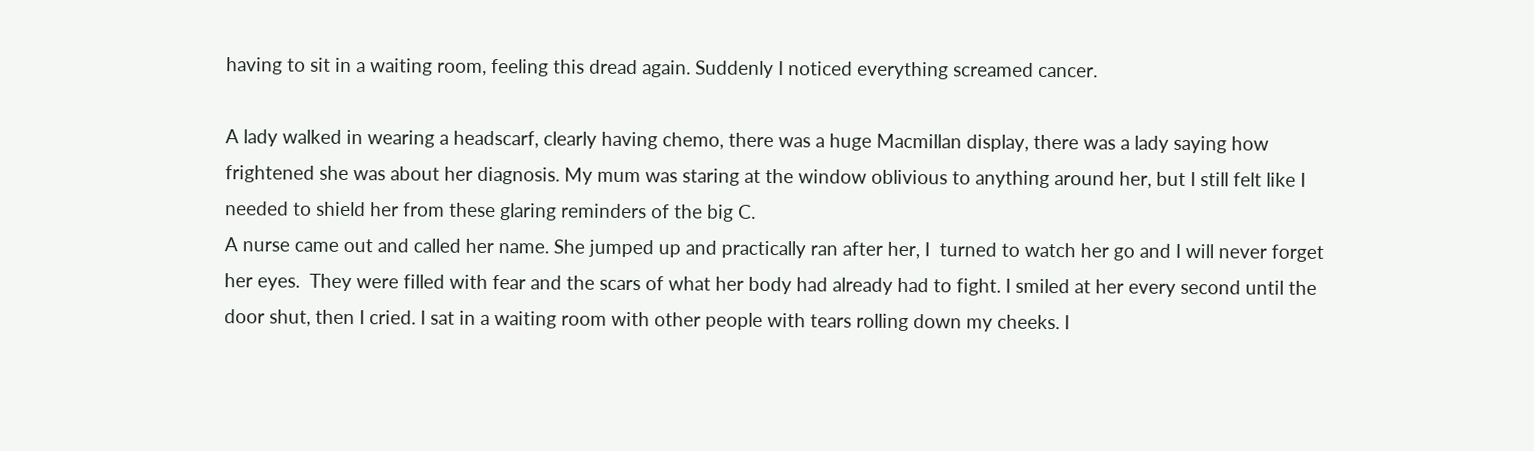having to sit in a waiting room, feeling this dread again. Suddenly I noticed everything screamed cancer.

A lady walked in wearing a headscarf, clearly having chemo, there was a huge Macmillan display, there was a lady saying how frightened she was about her diagnosis. My mum was staring at the window oblivious to anything around her, but I still felt like I needed to shield her from these glaring reminders of the big C.
A nurse came out and called her name. She jumped up and practically ran after her, I  turned to watch her go and I will never forget her eyes.  They were filled with fear and the scars of what her body had already had to fight. I smiled at her every second until the door shut, then I cried. I sat in a waiting room with other people with tears rolling down my cheeks. I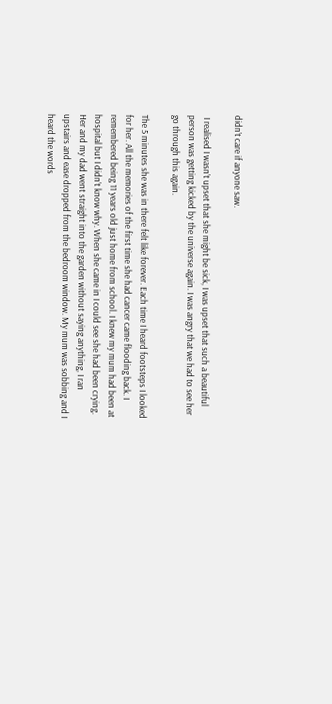didn’t care if anyone saw.

 I realised I wasn’t upset that she might be sick, I was upset that such a beautiful person was getting kicked by the universe again. I was angry that we had to see her go through this again.

The 5 minutes she was in there felt like forever. Each time I heard footsteps I looked for her. All the memories of the first time she had cancer came flooding back. I remembered being 11 years old just home from school. I knew my mum had been at hospital but I didn’t know why. When she came in I could see she had been crying. Her and my dad went straight into the garden without saying anything, I ran upstairs and ease dropped from the bedroom window. My mum was sobbing and I heard the words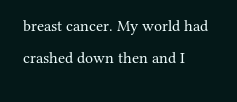breast cancer. My world had crashed down then and I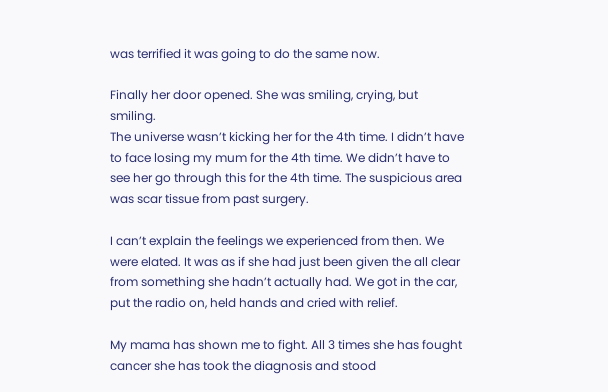was terrified it was going to do the same now.

Finally her door opened. She was smiling, crying, but smiling.
The universe wasn’t kicking her for the 4th time. I didn’t have to face losing my mum for the 4th time. We didn’t have to see her go through this for the 4th time. The suspicious area was scar tissue from past surgery.

I can’t explain the feelings we experienced from then. We were elated. It was as if she had just been given the all clear from something she hadn’t actually had. We got in the car, put the radio on, held hands and cried with relief.

My mama has shown me to fight. All 3 times she has fought cancer she has took the diagnosis and stood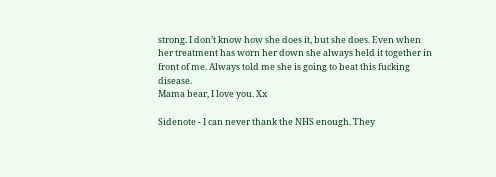strong. I don’t know how she does it, but she does. Even when her treatment has worn her down she always held it together in front of me. Always told me she is going to beat this fucking disease.
Mama bear, I love you. Xx

Sidenote - I can never thank the NHS enough. They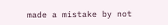made a mistake by not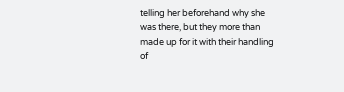telling her beforehand why she was there, but they more than made up for it with their handling of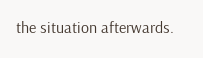the situation afterwards.